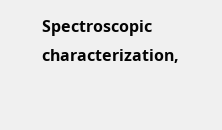Spectroscopic characterization,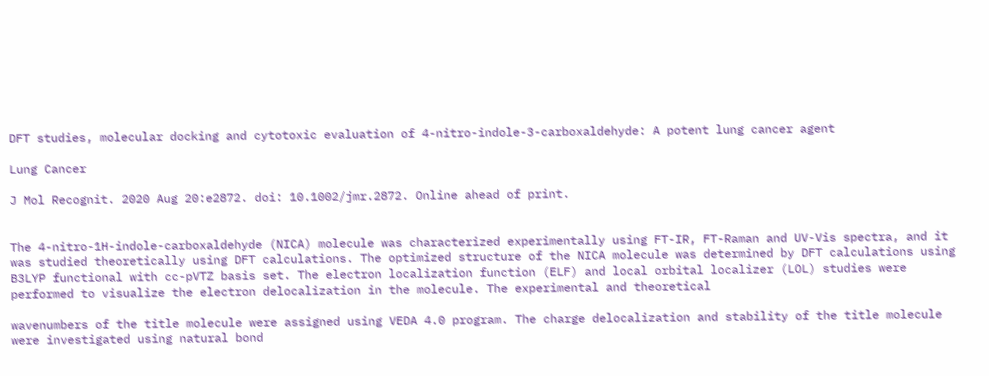DFT studies, molecular docking and cytotoxic evaluation of 4-nitro-indole-3-carboxaldehyde: A potent lung cancer agent

Lung Cancer

J Mol Recognit. 2020 Aug 20:e2872. doi: 10.1002/jmr.2872. Online ahead of print.


The 4-nitro-1H-indole-carboxaldehyde (NICA) molecule was characterized experimentally using FT-IR, FT-Raman and UV-Vis spectra, and it was studied theoretically using DFT calculations. The optimized structure of the NICA molecule was determined by DFT calculations using B3LYP functional with cc-pVTZ basis set. The electron localization function (ELF) and local orbital localizer (LOL) studies were performed to visualize the electron delocalization in the molecule. The experimental and theoretical

wavenumbers of the title molecule were assigned using VEDA 4.0 program. The charge delocalization and stability of the title molecule were investigated using natural bond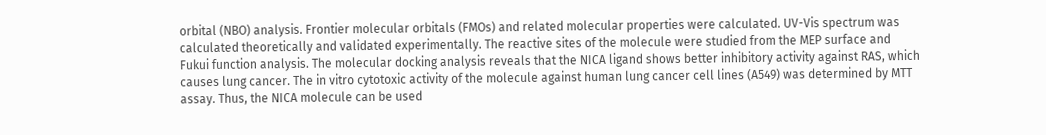orbital (NBO) analysis. Frontier molecular orbitals (FMOs) and related molecular properties were calculated. UV-Vis spectrum was calculated theoretically and validated experimentally. The reactive sites of the molecule were studied from the MEP surface and Fukui function analysis. The molecular docking analysis reveals that the NICA ligand shows better inhibitory activity against RAS, which causes lung cancer. The in vitro cytotoxic activity of the molecule against human lung cancer cell lines (A549) was determined by MTT assay. Thus, the NICA molecule can be used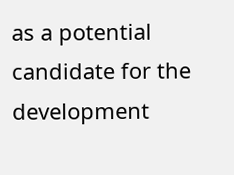as a potential candidate for the development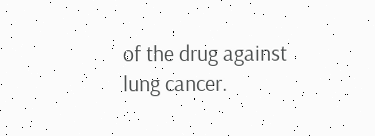of the drug against lung cancer.